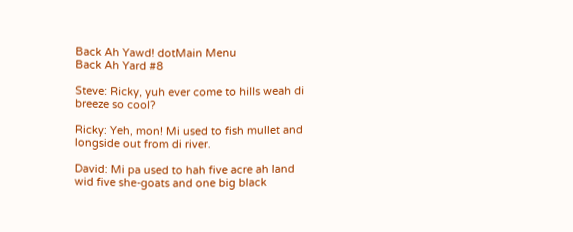Back Ah Yawd! dotMain Menu
Back Ah Yard #8

Steve: Ricky, yuh ever come to hills weah di breeze so cool?

Ricky: Yeh, mon! Mi used to fish mullet and longside out from di river.

David: Mi pa used to hah five acre ah land wid five she-goats and one big black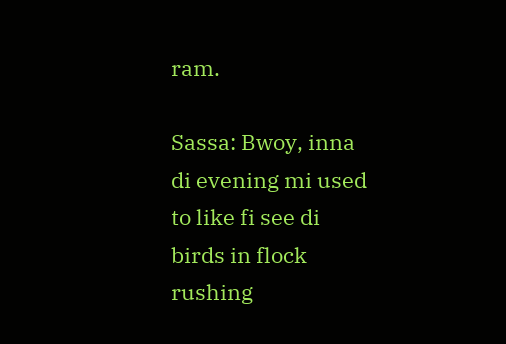ram.

Sassa: Bwoy, inna di evening mi used to like fi see di birds in flock rushing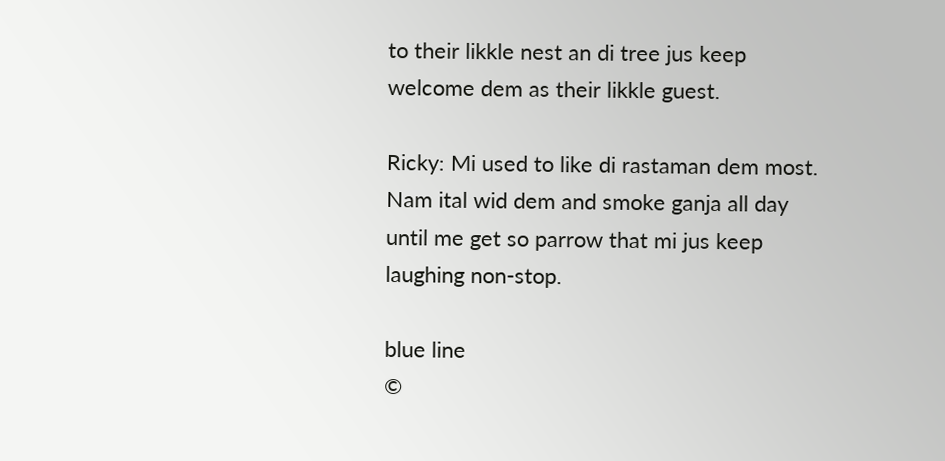to their likkle nest an di tree jus keep welcome dem as their likkle guest.

Ricky: Mi used to like di rastaman dem most. Nam ital wid dem and smoke ganja all day until me get so parrow that mi jus keep laughing non-stop.

blue line
©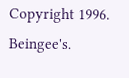Copyright 1996. Beingee's.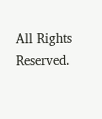All Rights Reserved.